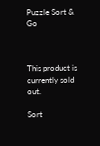Puzzle Sort & Go



This product is currently sold out.

Sort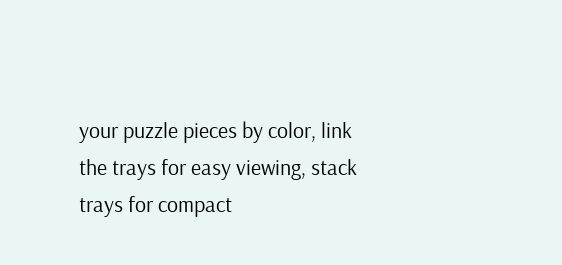your puzzle pieces by color, link the trays for easy viewing, stack trays for compact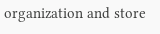organization and store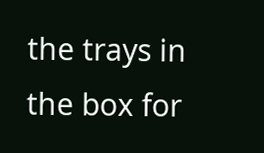the trays in the box for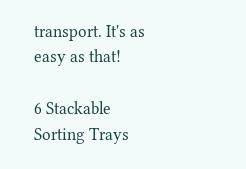transport. It's as easy as that!

6 Stackable Sorting Trays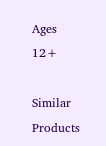Ages 12+

Similar Products